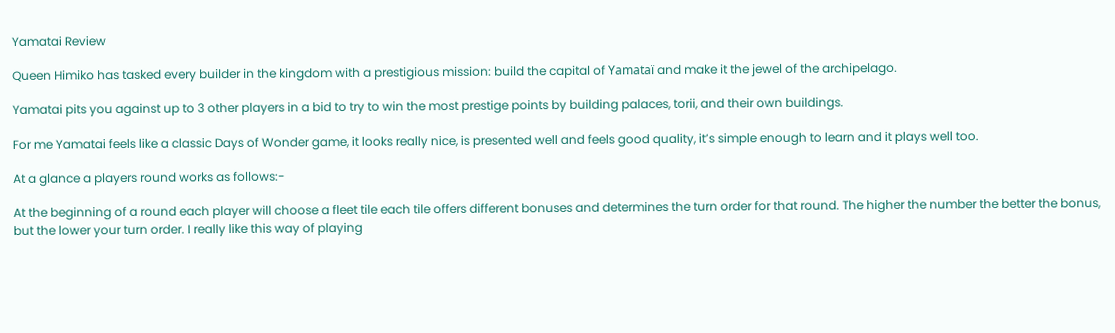Yamatai Review

Queen Himiko has tasked every builder in the kingdom with a prestigious mission: build the capital of Yamataï and make it the jewel of the archipelago.

Yamatai pits you against up to 3 other players in a bid to try to win the most prestige points by building palaces, torii, and their own buildings.

For me Yamatai feels like a classic Days of Wonder game, it looks really nice, is presented well and feels good quality, it’s simple enough to learn and it plays well too.

At a glance a players round works as follows:-

At the beginning of a round each player will choose a fleet tile each tile offers different bonuses and determines the turn order for that round. The higher the number the better the bonus, but the lower your turn order. I really like this way of playing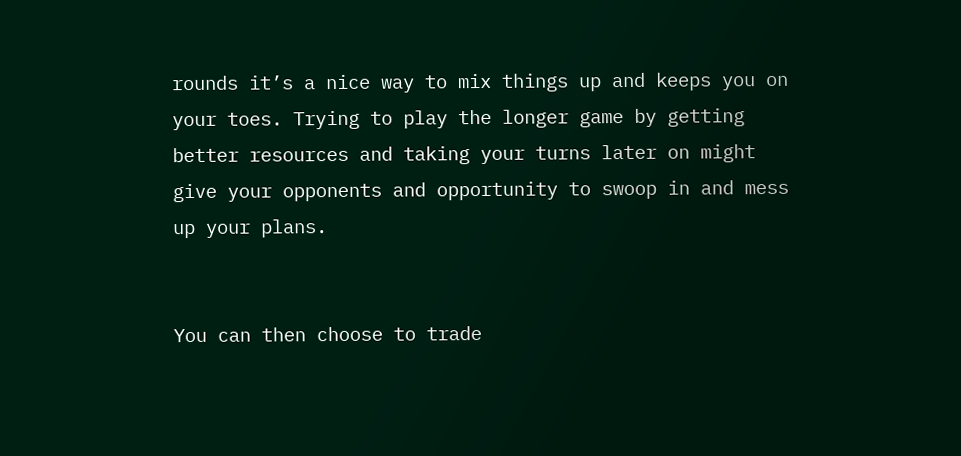rounds it’s a nice way to mix things up and keeps you on your toes. Trying to play the longer game by getting better resources and taking your turns later on might give your opponents and opportunity to swoop in and mess up your plans.


You can then choose to trade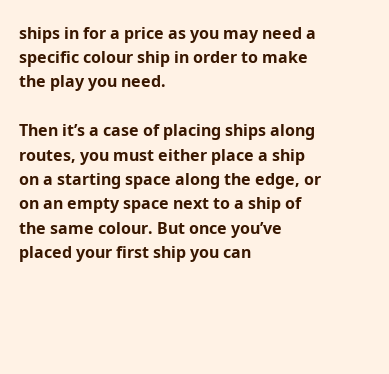ships in for a price as you may need a specific colour ship in order to make the play you need.

Then it’s a case of placing ships along routes, you must either place a ship on a starting space along the edge, or on an empty space next to a ship of the same colour. But once you’ve placed your first ship you can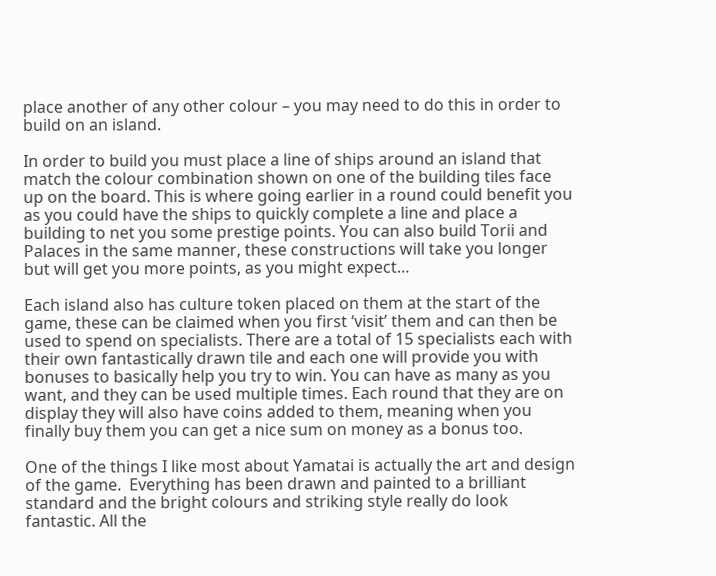place another of any other colour – you may need to do this in order to build on an island.

In order to build you must place a line of ships around an island that match the colour combination shown on one of the building tiles face up on the board. This is where going earlier in a round could benefit you as you could have the ships to quickly complete a line and place a building to net you some prestige points. You can also build Torii and Palaces in the same manner, these constructions will take you longer but will get you more points, as you might expect…

Each island also has culture token placed on them at the start of the game, these can be claimed when you first ‘visit’ them and can then be used to spend on specialists. There are a total of 15 specialists each with their own fantastically drawn tile and each one will provide you with bonuses to basically help you try to win. You can have as many as you want, and they can be used multiple times. Each round that they are on display they will also have coins added to them, meaning when you finally buy them you can get a nice sum on money as a bonus too.

One of the things I like most about Yamatai is actually the art and design of the game.  Everything has been drawn and painted to a brilliant standard and the bright colours and striking style really do look fantastic. All the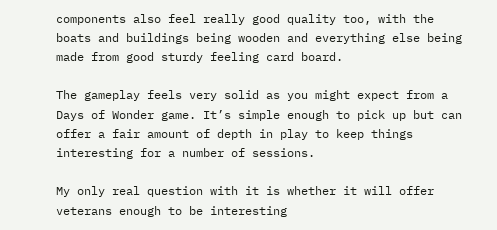components also feel really good quality too, with the boats and buildings being wooden and everything else being made from good sturdy feeling card board.

The gameplay feels very solid as you might expect from a Days of Wonder game. It’s simple enough to pick up but can offer a fair amount of depth in play to keep things interesting for a number of sessions.

My only real question with it is whether it will offer veterans enough to be interesting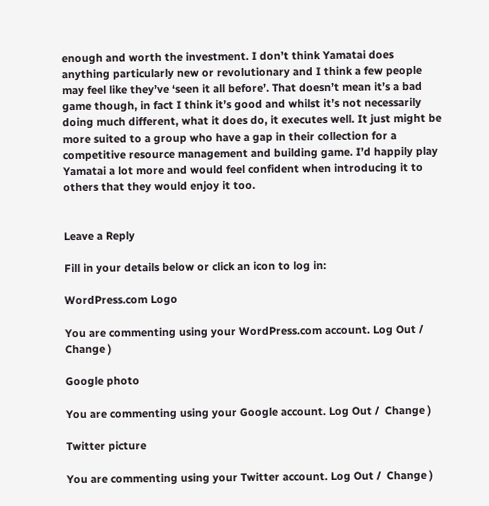enough and worth the investment. I don’t think Yamatai does anything particularly new or revolutionary and I think a few people may feel like they’ve ‘seen it all before’. That doesn’t mean it’s a bad game though, in fact I think it’s good and whilst it’s not necessarily doing much different, what it does do, it executes well. It just might be more suited to a group who have a gap in their collection for a competitive resource management and building game. I’d happily play Yamatai a lot more and would feel confident when introducing it to others that they would enjoy it too.


Leave a Reply

Fill in your details below or click an icon to log in:

WordPress.com Logo

You are commenting using your WordPress.com account. Log Out /  Change )

Google photo

You are commenting using your Google account. Log Out /  Change )

Twitter picture

You are commenting using your Twitter account. Log Out /  Change )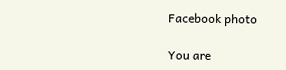Facebook photo

You are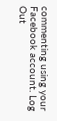commenting using your Facebook account. Log Out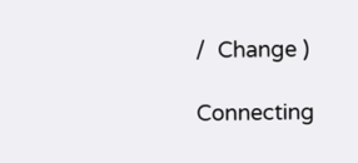/  Change )

Connecting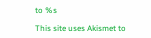to %s

This site uses Akismet to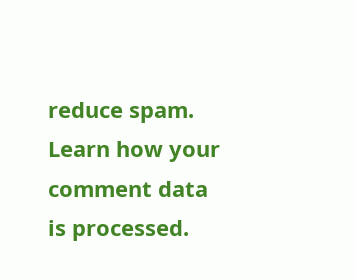reduce spam. Learn how your comment data is processed.